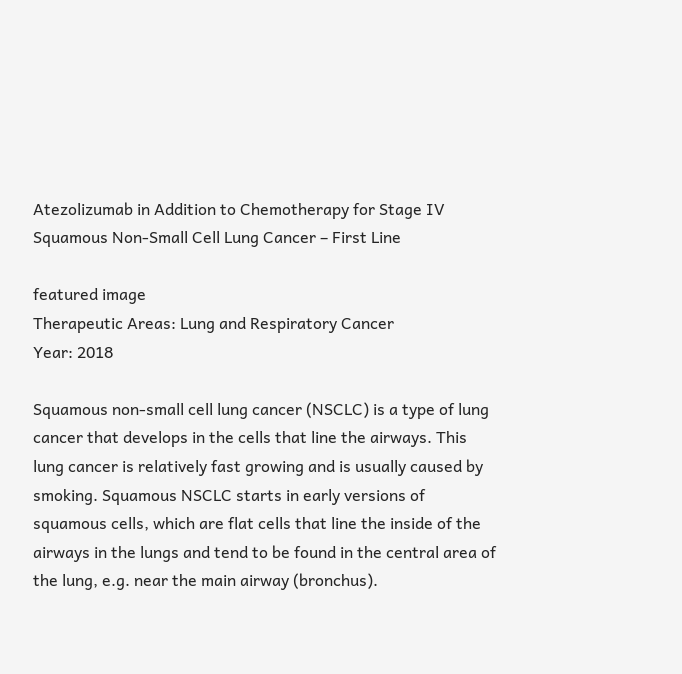Atezolizumab in Addition to Chemotherapy for Stage IV Squamous Non-Small Cell Lung Cancer – First Line

featured image
Therapeutic Areas: Lung and Respiratory Cancer
Year: 2018

Squamous non-small cell lung cancer (NSCLC) is a type of lung cancer that develops in the cells that line the airways. This lung cancer is relatively fast growing and is usually caused by smoking. Squamous NSCLC starts in early versions of squamous cells, which are flat cells that line the inside of the airways in the lungs and tend to be found in the central area of the lung, e.g. near the main airway (bronchus).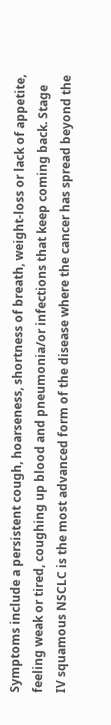Symptoms include a persistent cough, hoarseness, shortness of breath, weight-loss or lack of appetite, feeling weak or tired, coughing up blood and pneumonia/or infections that keep coming back. Stage IV squamous NSCLC is the most advanced form of the disease where the cancer has spread beyond the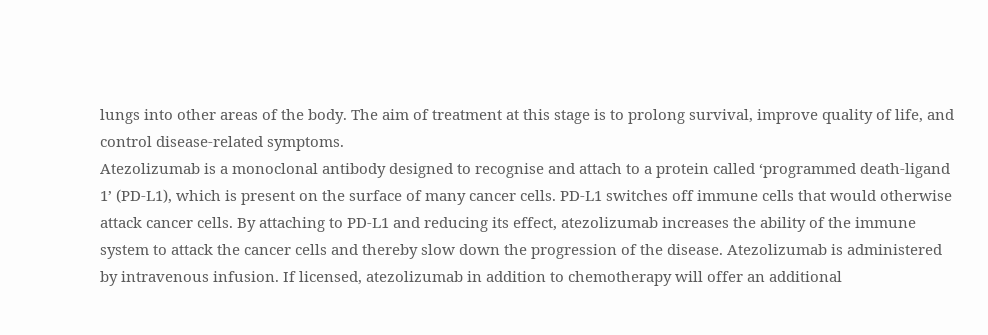lungs into other areas of the body. The aim of treatment at this stage is to prolong survival, improve quality of life, and control disease-related symptoms.
Atezolizumab is a monoclonal antibody designed to recognise and attach to a protein called ‘programmed death-ligand 1’ (PD-L1), which is present on the surface of many cancer cells. PD-L1 switches off immune cells that would otherwise attack cancer cells. By attaching to PD-L1 and reducing its effect, atezolizumab increases the ability of the immune system to attack the cancer cells and thereby slow down the progression of the disease. Atezolizumab is administered by intravenous infusion. If licensed, atezolizumab in addition to chemotherapy will offer an additional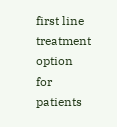first line treatment option for patients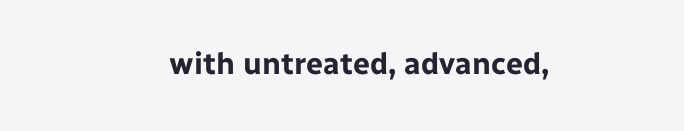with untreated, advanced,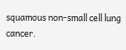squamous non-small cell lung cancer.